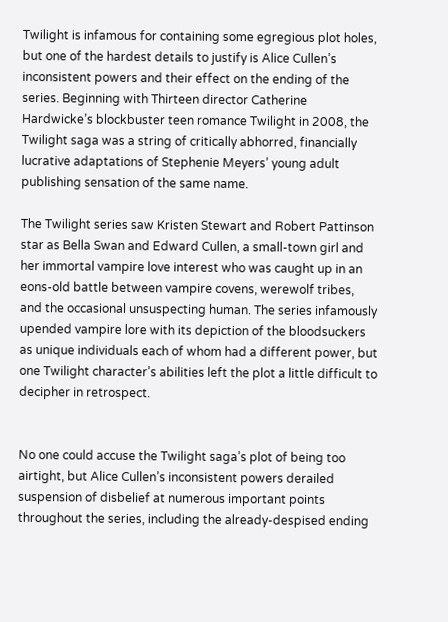Twilight is infamous for containing some egregious plot holes, but one of the hardest details to justify is Alice Cullen’s inconsistent powers and their effect on the ending of the series. Beginning with Thirteen director Catherine Hardwicke’s blockbuster teen romance Twilight in 2008, the Twilight saga was a string of critically abhorred, financially lucrative adaptations of Stephenie Meyers’ young adult publishing sensation of the same name.

The Twilight series saw Kristen Stewart and Robert Pattinson star as Bella Swan and Edward Cullen, a small-town girl and her immortal vampire love interest who was caught up in an eons-old battle between vampire covens, werewolf tribes, and the occasional unsuspecting human. The series infamously upended vampire lore with its depiction of the bloodsuckers as unique individuals each of whom had a different power, but one Twilight character’s abilities left the plot a little difficult to decipher in retrospect.


No one could accuse the Twilight saga’s plot of being too airtight, but Alice Cullen’s inconsistent powers derailed suspension of disbelief at numerous important points throughout the series, including the already-despised ending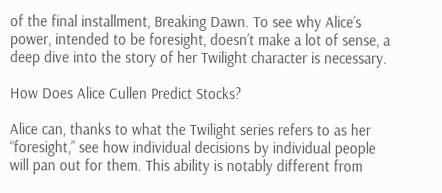of the final installment, Breaking Dawn. To see why Alice’s power, intended to be foresight, doesn’t make a lot of sense, a deep dive into the story of her Twilight character is necessary.

How Does Alice Cullen Predict Stocks?

Alice can, thanks to what the Twilight series refers to as her “foresight,” see how individual decisions by individual people will pan out for them. This ability is notably different from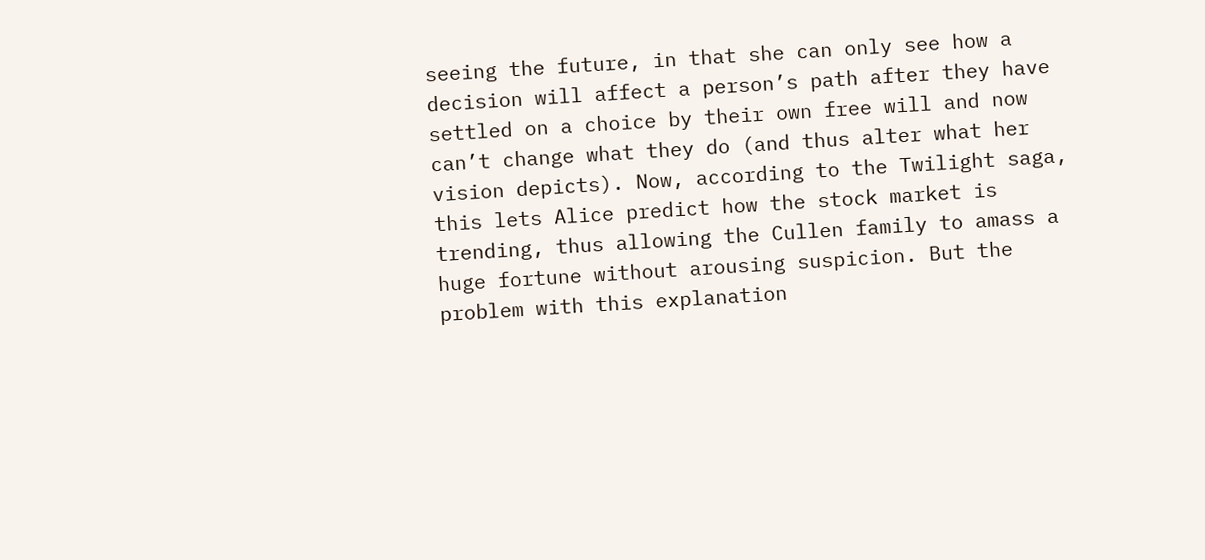seeing the future, in that she can only see how a decision will affect a person’s path after they have settled on a choice by their own free will and now can’t change what they do (and thus alter what her vision depicts). Now, according to the Twilight saga, this lets Alice predict how the stock market is trending, thus allowing the Cullen family to amass a huge fortune without arousing suspicion. But the problem with this explanation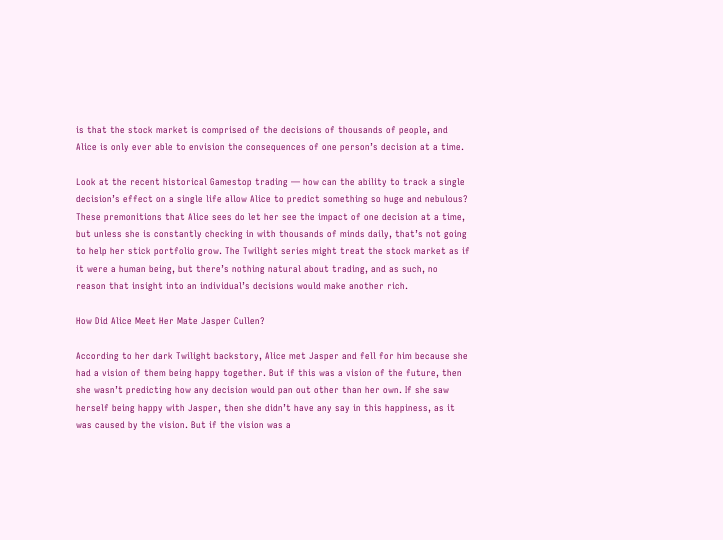is that the stock market is comprised of the decisions of thousands of people, and Alice is only ever able to envision the consequences of one person’s decision at a time.

Look at the recent historical Gamestop trading — how can the ability to track a single decision’s effect on a single life allow Alice to predict something so huge and nebulous? These premonitions that Alice sees do let her see the impact of one decision at a time, but unless she is constantly checking in with thousands of minds daily, that’s not going to help her stick portfolio grow. The Twilight series might treat the stock market as if it were a human being, but there’s nothing natural about trading, and as such, no reason that insight into an individual’s decisions would make another rich.

How Did Alice Meet Her Mate Jasper Cullen?

According to her dark Twilight backstory, Alice met Jasper and fell for him because she had a vision of them being happy together. But if this was a vision of the future, then she wasn’t predicting how any decision would pan out other than her own. If she saw herself being happy with Jasper, then she didn’t have any say in this happiness, as it was caused by the vision. But if the vision was a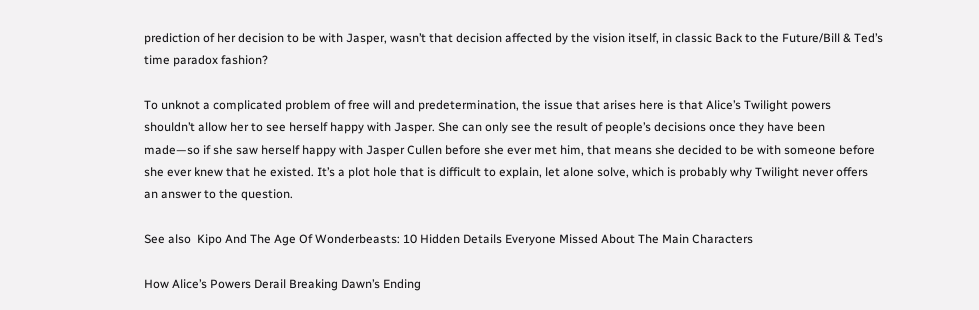prediction of her decision to be with Jasper, wasn’t that decision affected by the vision itself, in classic Back to the Future/Bill & Ted’s time paradox fashion?

To unknot a complicated problem of free will and predetermination, the issue that arises here is that Alice’s Twilight powers shouldn’t allow her to see herself happy with Jasper. She can only see the result of people’s decisions once they have been made—so if she saw herself happy with Jasper Cullen before she ever met him, that means she decided to be with someone before she ever knew that he existed. It’s a plot hole that is difficult to explain, let alone solve, which is probably why Twilight never offers an answer to the question.

See also  Kipo And The Age Of Wonderbeasts: 10 Hidden Details Everyone Missed About The Main Characters

How Alice’s Powers Derail Breaking Dawn’s Ending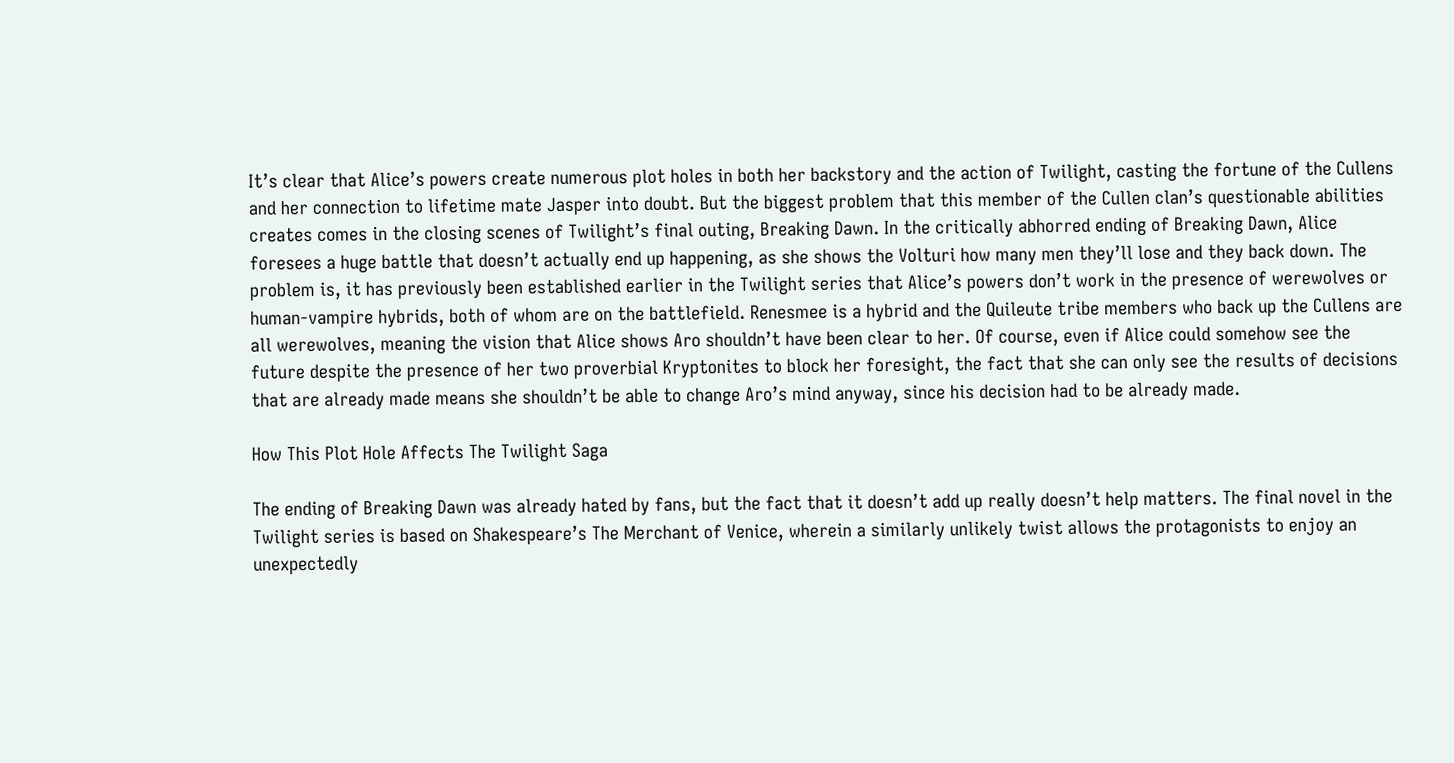It’s clear that Alice’s powers create numerous plot holes in both her backstory and the action of Twilight, casting the fortune of the Cullens and her connection to lifetime mate Jasper into doubt. But the biggest problem that this member of the Cullen clan’s questionable abilities creates comes in the closing scenes of Twilight’s final outing, Breaking Dawn. In the critically abhorred ending of Breaking Dawn, Alice foresees a huge battle that doesn’t actually end up happening, as she shows the Volturi how many men they’ll lose and they back down. The problem is, it has previously been established earlier in the Twilight series that Alice’s powers don’t work in the presence of werewolves or human-vampire hybrids, both of whom are on the battlefield. Renesmee is a hybrid and the Quileute tribe members who back up the Cullens are all werewolves, meaning the vision that Alice shows Aro shouldn’t have been clear to her. Of course, even if Alice could somehow see the future despite the presence of her two proverbial Kryptonites to block her foresight, the fact that she can only see the results of decisions that are already made means she shouldn’t be able to change Aro’s mind anyway, since his decision had to be already made.

How This Plot Hole Affects The Twilight Saga

The ending of Breaking Dawn was already hated by fans, but the fact that it doesn’t add up really doesn’t help matters. The final novel in the Twilight series is based on Shakespeare’s The Merchant of Venice, wherein a similarly unlikely twist allows the protagonists to enjoy an unexpectedly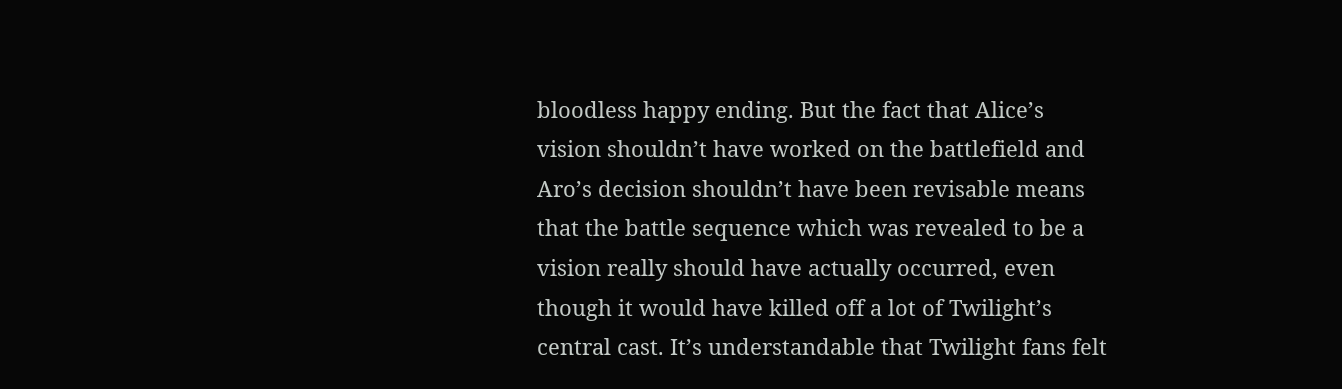bloodless happy ending. But the fact that Alice’s vision shouldn’t have worked on the battlefield and Aro’s decision shouldn’t have been revisable means that the battle sequence which was revealed to be a vision really should have actually occurred, even though it would have killed off a lot of Twilight’s central cast. It’s understandable that Twilight fans felt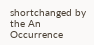shortchanged by the An Occurrence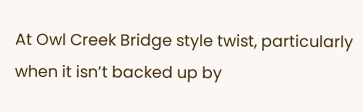At Owl Creek Bridge style twist, particularly when it isn’t backed up by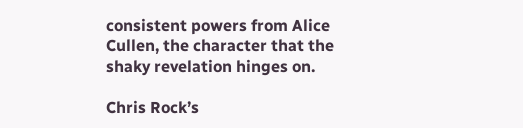consistent powers from Alice Cullen, the character that the shaky revelation hinges on.

Chris Rock’s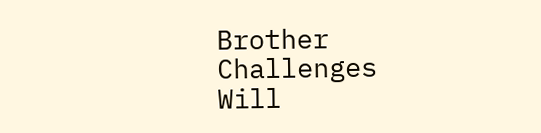Brother Challenges Will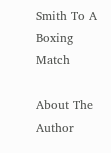Smith To A Boxing Match

About The Author